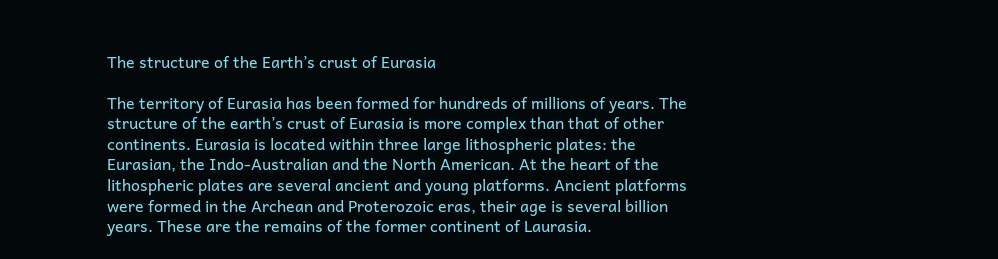The structure of the Earth’s crust of Eurasia

The territory of Eurasia has been formed for hundreds of millions of years. The structure of the earth’s crust of Eurasia is more complex than that of other continents. Eurasia is located within three large lithospheric plates: the Eurasian, the Indo-Australian and the North American. At the heart of the lithospheric plates are several ancient and young platforms. Ancient platforms were formed in the Archean and Proterozoic eras, their age is several billion years. These are the remains of the former continent of Laurasia.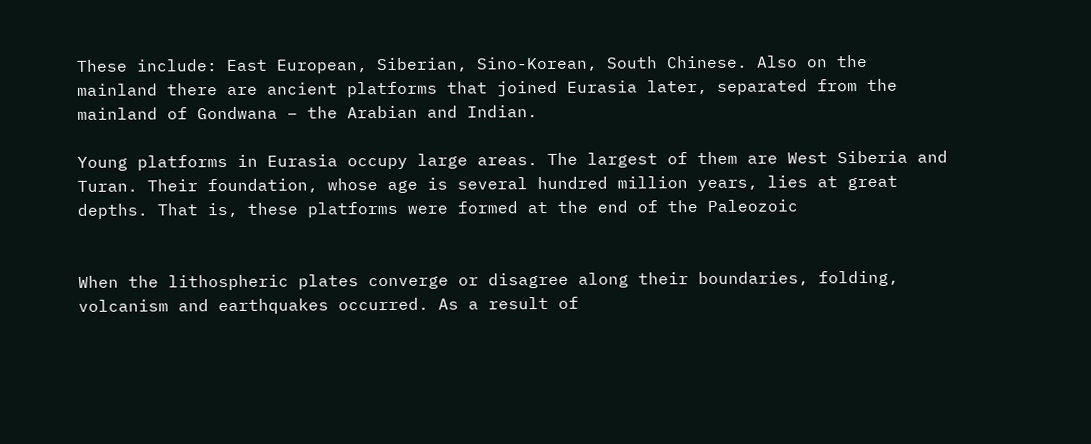These include: East European, Siberian, Sino-Korean, South Chinese. Also on the mainland there are ancient platforms that joined Eurasia later, separated from the mainland of Gondwana – the Arabian and Indian.

Young platforms in Eurasia occupy large areas. The largest of them are West Siberia and Turan. Their foundation, whose age is several hundred million years, lies at great depths. That is, these platforms were formed at the end of the Paleozoic


When the lithospheric plates converge or disagree along their boundaries, folding, volcanism and earthquakes occurred. As a result of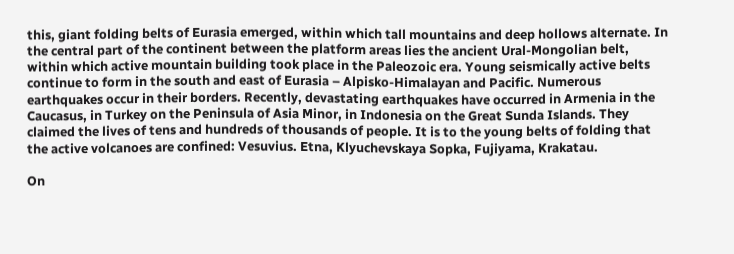this, giant folding belts of Eurasia emerged, within which tall mountains and deep hollows alternate. In the central part of the continent between the platform areas lies the ancient Ural-Mongolian belt, within which active mountain building took place in the Paleozoic era. Young seismically active belts continue to form in the south and east of Eurasia – Alpisko-Himalayan and Pacific. Numerous earthquakes occur in their borders. Recently, devastating earthquakes have occurred in Armenia in the Caucasus, in Turkey on the Peninsula of Asia Minor, in Indonesia on the Great Sunda Islands. They claimed the lives of tens and hundreds of thousands of people. It is to the young belts of folding that the active volcanoes are confined: Vesuvius. Etna, Klyuchevskaya Sopka, Fujiyama, Krakatau.

On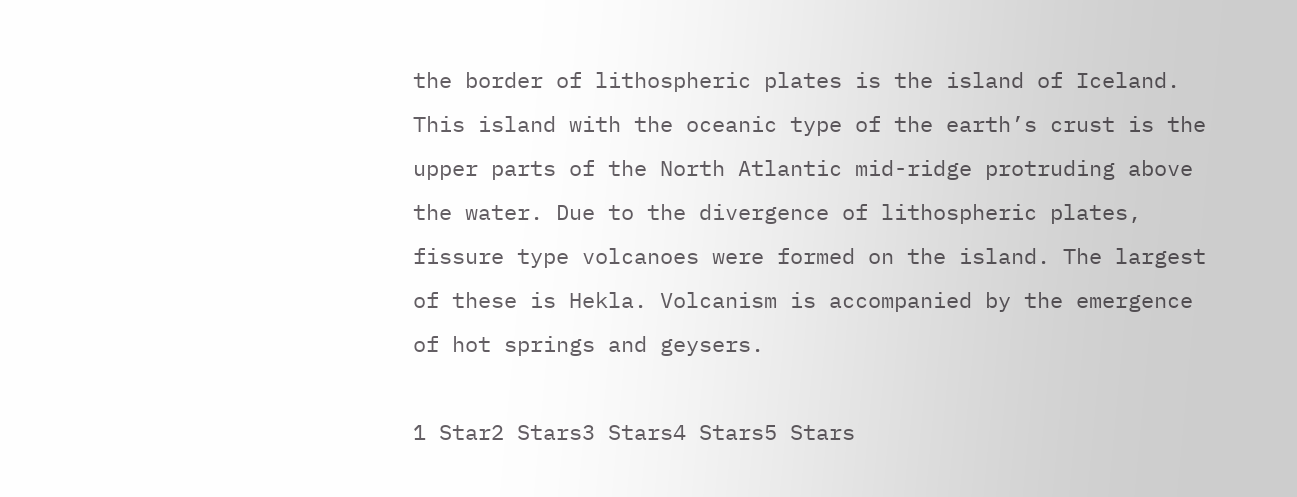the border of lithospheric plates is the island of Iceland. This island with the oceanic type of the earth’s crust is the upper parts of the North Atlantic mid-ridge protruding above the water. Due to the divergence of lithospheric plates, fissure type volcanoes were formed on the island. The largest of these is Hekla. Volcanism is accompanied by the emergence of hot springs and geysers.

1 Star2 Stars3 Stars4 Stars5 Stars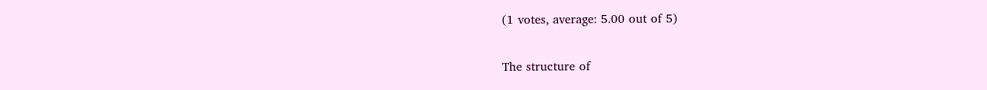(1 votes, average: 5.00 out of 5)

The structure of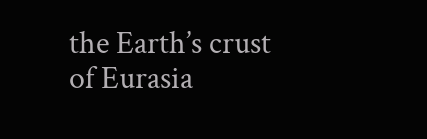the Earth’s crust of Eurasia